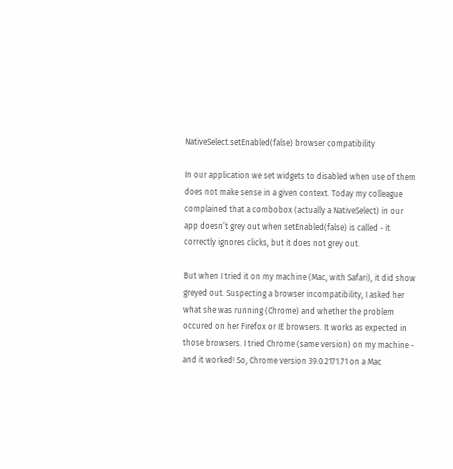NativeSelect.setEnabled(false) browser compatibility

In our application we set widgets to disabled when use of them does not make sense in a given context. Today my colleague complained that a combobox (actually a NativeSelect) in our app doesn’t grey out when setEnabled(false) is called - it correctly ignores clicks, but it does not grey out.

But when I tried it on my machine (Mac, with Safari), it did show greyed out. Suspecting a browser incompatibility, I asked her what she was running (Chrome) and whether the problem occured on her Firefox or IE browsers. It works as expected in those browsers. I tried Chrome (same version) on my machine - and it worked! So, Chrome version 39.0.2171.71 on a Mac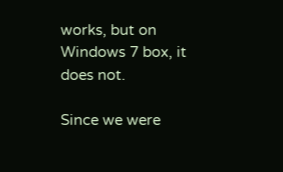works, but on Windows 7 box, it does not.

Since we were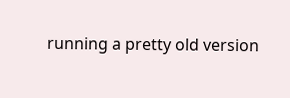running a pretty old version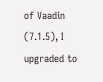of Vaadin (7.1.5), I upgraded to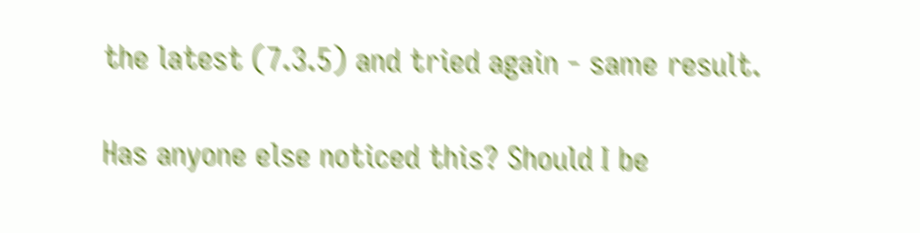the latest (7.3.5) and tried again - same result.

Has anyone else noticed this? Should I be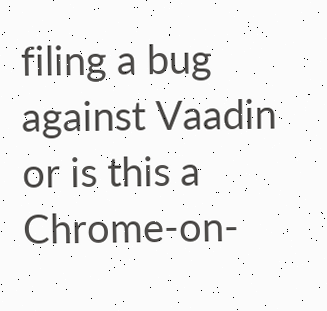filing a bug against Vaadin or is this a Chrome-on-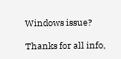Windows issue?

Thanks for all info,